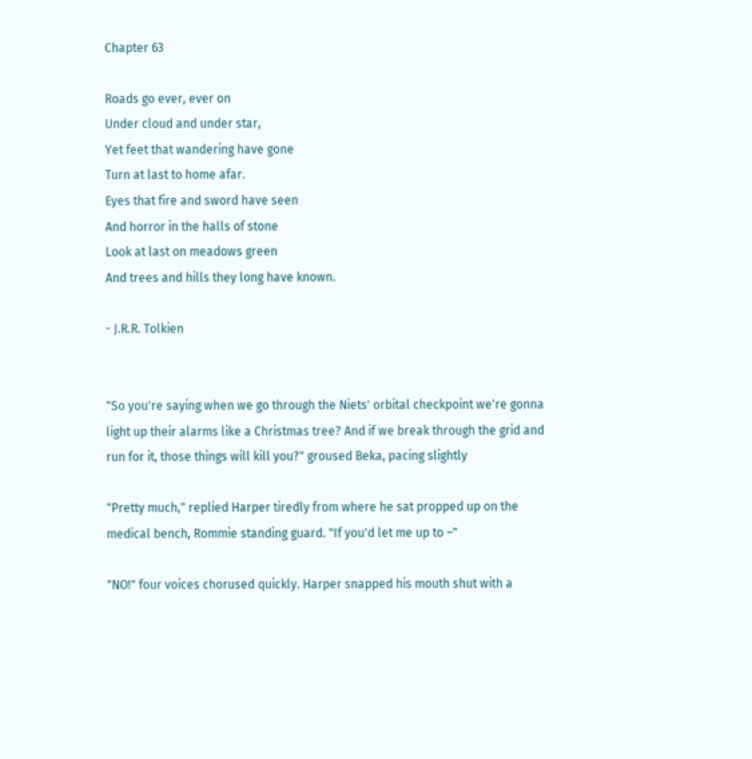Chapter 63

Roads go ever, ever on
Under cloud and under star,
Yet feet that wandering have gone
Turn at last to home afar.
Eyes that fire and sword have seen
And horror in the halls of stone
Look at last on meadows green
And trees and hills they long have known.

- J.R.R. Tolkien


"So you're saying when we go through the Niets' orbital checkpoint we're gonna light up their alarms like a Christmas tree? And if we break through the grid and run for it, those things will kill you?" groused Beka, pacing slightly

"Pretty much," replied Harper tiredly from where he sat propped up on the medical bench, Rommie standing guard. "If you'd let me up to –"

"NO!" four voices chorused quickly. Harper snapped his mouth shut with a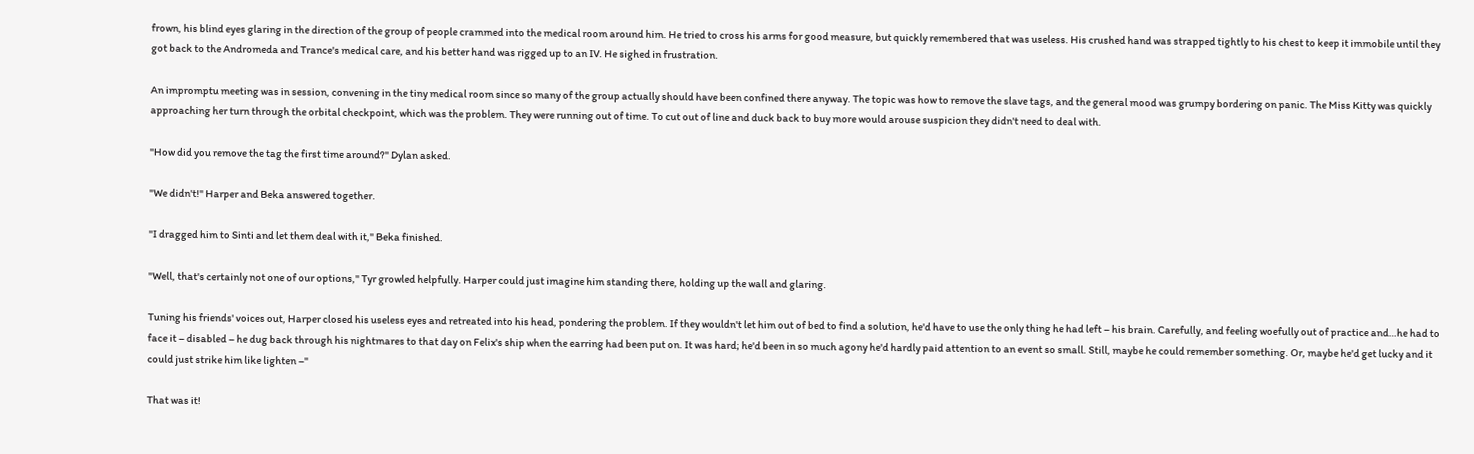frown, his blind eyes glaring in the direction of the group of people crammed into the medical room around him. He tried to cross his arms for good measure, but quickly remembered that was useless. His crushed hand was strapped tightly to his chest to keep it immobile until they got back to the Andromeda and Trance's medical care, and his better hand was rigged up to an IV. He sighed in frustration.

An impromptu meeting was in session, convening in the tiny medical room since so many of the group actually should have been confined there anyway. The topic was how to remove the slave tags, and the general mood was grumpy bordering on panic. The Miss Kitty was quickly approaching her turn through the orbital checkpoint, which was the problem. They were running out of time. To cut out of line and duck back to buy more would arouse suspicion they didn't need to deal with.

"How did you remove the tag the first time around?" Dylan asked.

"We didn't!" Harper and Beka answered together.

"I dragged him to Sinti and let them deal with it," Beka finished.

"Well, that's certainly not one of our options," Tyr growled helpfully. Harper could just imagine him standing there, holding up the wall and glaring.

Tuning his friends' voices out, Harper closed his useless eyes and retreated into his head, pondering the problem. If they wouldn't let him out of bed to find a solution, he'd have to use the only thing he had left – his brain. Carefully, and feeling woefully out of practice and…he had to face it – disabled – he dug back through his nightmares to that day on Felix's ship when the earring had been put on. It was hard; he'd been in so much agony he'd hardly paid attention to an event so small. Still, maybe he could remember something. Or, maybe he'd get lucky and it could just strike him like lighten –"

That was it!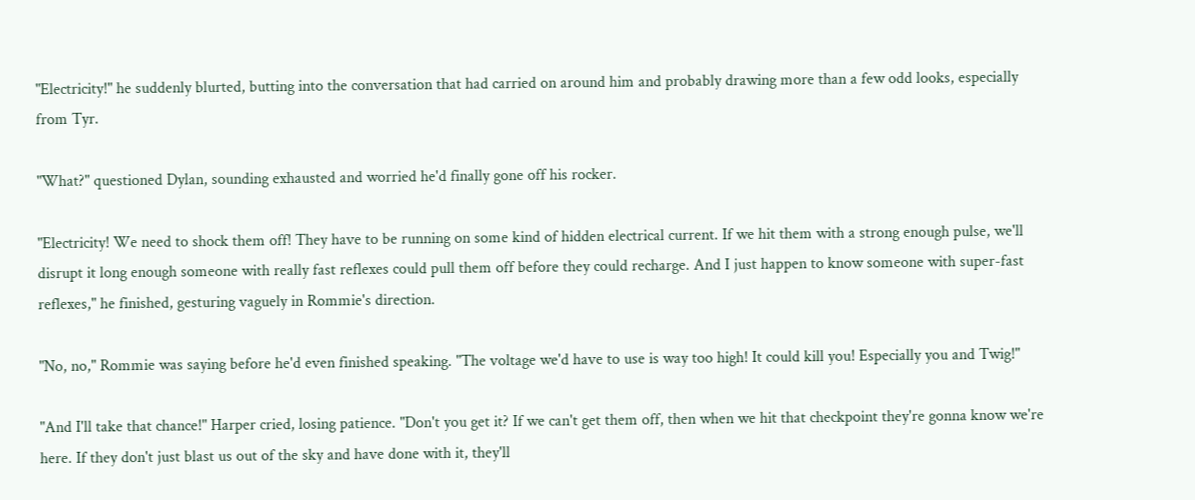"Electricity!" he suddenly blurted, butting into the conversation that had carried on around him and probably drawing more than a few odd looks, especially from Tyr.

"What?" questioned Dylan, sounding exhausted and worried he'd finally gone off his rocker.

"Electricity! We need to shock them off! They have to be running on some kind of hidden electrical current. If we hit them with a strong enough pulse, we'll disrupt it long enough someone with really fast reflexes could pull them off before they could recharge. And I just happen to know someone with super-fast reflexes," he finished, gesturing vaguely in Rommie's direction.

"No, no," Rommie was saying before he'd even finished speaking. "The voltage we'd have to use is way too high! It could kill you! Especially you and Twig!"

"And I'll take that chance!" Harper cried, losing patience. "Don't you get it? If we can't get them off, then when we hit that checkpoint they're gonna know we're here. If they don't just blast us out of the sky and have done with it, they'll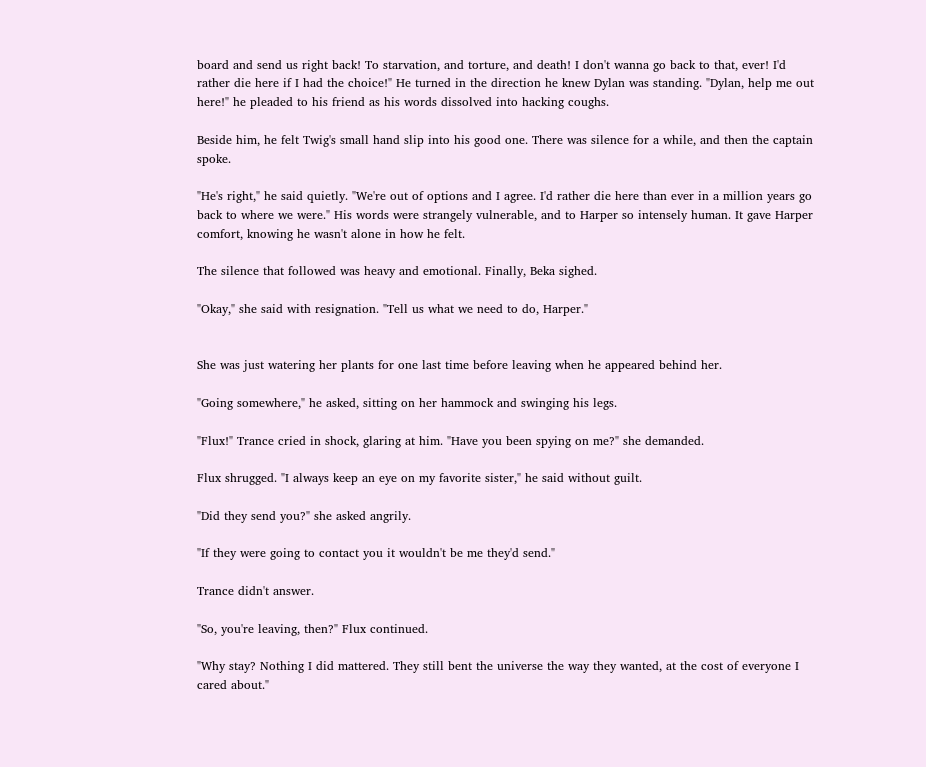board and send us right back! To starvation, and torture, and death! I don't wanna go back to that, ever! I'd rather die here if I had the choice!" He turned in the direction he knew Dylan was standing. "Dylan, help me out here!" he pleaded to his friend as his words dissolved into hacking coughs.

Beside him, he felt Twig's small hand slip into his good one. There was silence for a while, and then the captain spoke.

"He's right," he said quietly. "We're out of options and I agree. I'd rather die here than ever in a million years go back to where we were." His words were strangely vulnerable, and to Harper so intensely human. It gave Harper comfort, knowing he wasn't alone in how he felt.

The silence that followed was heavy and emotional. Finally, Beka sighed.

"Okay," she said with resignation. "Tell us what we need to do, Harper."


She was just watering her plants for one last time before leaving when he appeared behind her.

"Going somewhere," he asked, sitting on her hammock and swinging his legs.

"Flux!" Trance cried in shock, glaring at him. "Have you been spying on me?" she demanded.

Flux shrugged. "I always keep an eye on my favorite sister," he said without guilt.

"Did they send you?" she asked angrily.

"If they were going to contact you it wouldn't be me they'd send."

Trance didn't answer.

"So, you're leaving, then?" Flux continued.

"Why stay? Nothing I did mattered. They still bent the universe the way they wanted, at the cost of everyone I cared about."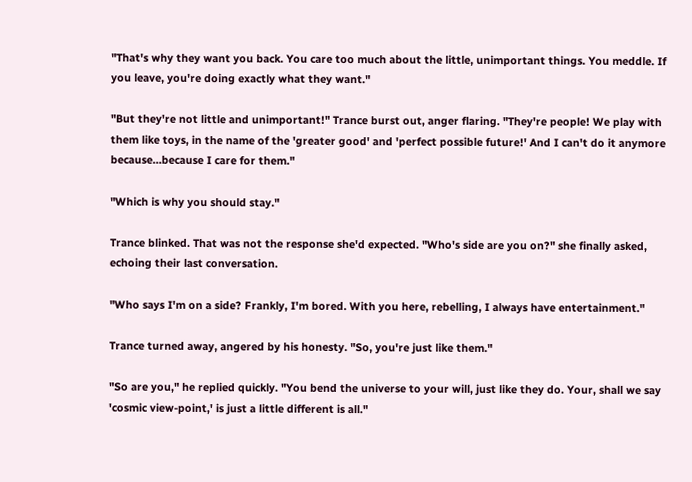"That's why they want you back. You care too much about the little, unimportant things. You meddle. If you leave, you're doing exactly what they want."

"But they're not little and unimportant!" Trance burst out, anger flaring. "They're people! We play with them like toys, in the name of the 'greater good' and 'perfect possible future!' And I can't do it anymore because…because I care for them."

"Which is why you should stay."

Trance blinked. That was not the response she'd expected. "Who's side are you on?" she finally asked, echoing their last conversation.

"Who says I'm on a side? Frankly, I'm bored. With you here, rebelling, I always have entertainment."

Trance turned away, angered by his honesty. "So, you're just like them."

"So are you," he replied quickly. "You bend the universe to your will, just like they do. Your, shall we say 'cosmic view-point,' is just a little different is all."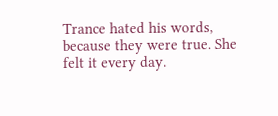Trance hated his words, because they were true. She felt it every day.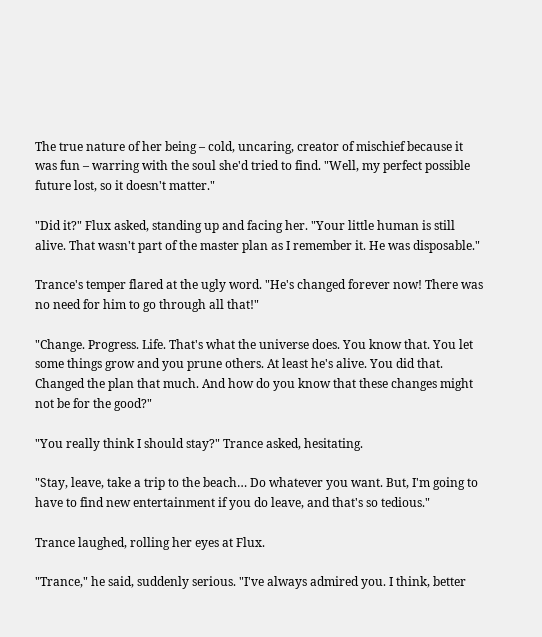The true nature of her being – cold, uncaring, creator of mischief because it was fun – warring with the soul she'd tried to find. "Well, my perfect possible future lost, so it doesn't matter."

"Did it?" Flux asked, standing up and facing her. "Your little human is still alive. That wasn't part of the master plan as I remember it. He was disposable."

Trance's temper flared at the ugly word. "He's changed forever now! There was no need for him to go through all that!"

"Change. Progress. Life. That's what the universe does. You know that. You let some things grow and you prune others. At least he's alive. You did that. Changed the plan that much. And how do you know that these changes might not be for the good?"

"You really think I should stay?" Trance asked, hesitating.

"Stay, leave, take a trip to the beach… Do whatever you want. But, I'm going to have to find new entertainment if you do leave, and that's so tedious."

Trance laughed, rolling her eyes at Flux.

"Trance," he said, suddenly serious. "I've always admired you. I think, better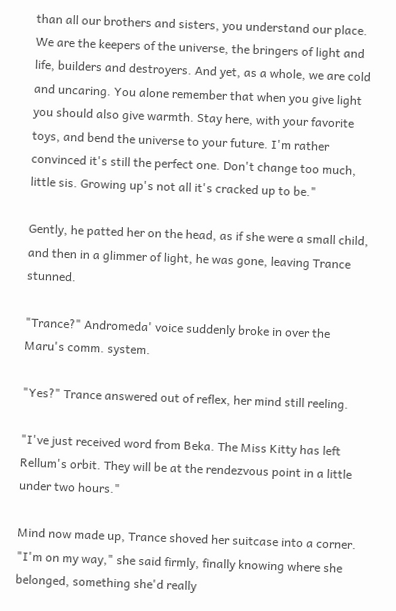than all our brothers and sisters, you understand our place. We are the keepers of the universe, the bringers of light and life, builders and destroyers. And yet, as a whole, we are cold and uncaring. You alone remember that when you give light you should also give warmth. Stay here, with your favorite toys, and bend the universe to your future. I'm rather convinced it's still the perfect one. Don't change too much, little sis. Growing up's not all it's cracked up to be."

Gently, he patted her on the head, as if she were a small child, and then in a glimmer of light, he was gone, leaving Trance stunned.

"Trance?" Andromeda' voice suddenly broke in over the Maru's comm. system.

"Yes?" Trance answered out of reflex, her mind still reeling.

"I've just received word from Beka. The Miss Kitty has left Rellum's orbit. They will be at the rendezvous point in a little under two hours."

Mind now made up, Trance shoved her suitcase into a corner. "I'm on my way," she said firmly, finally knowing where she belonged, something she'd really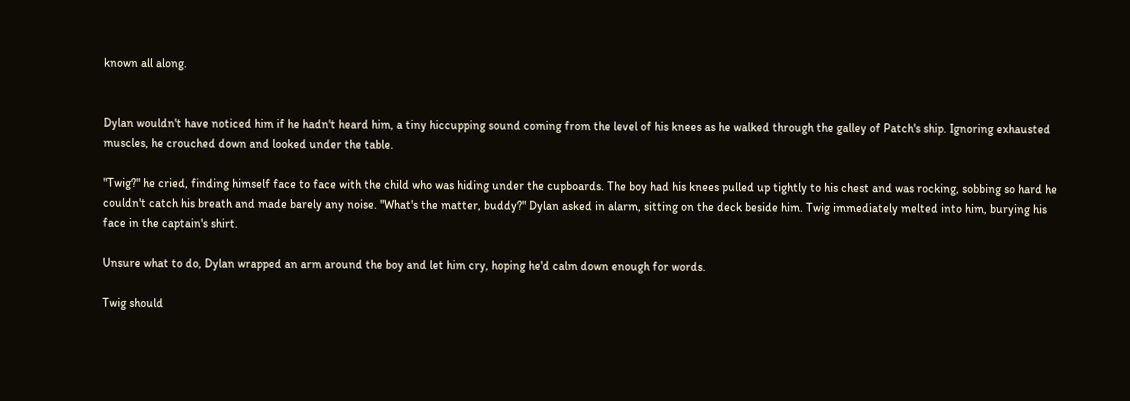known all along.


Dylan wouldn't have noticed him if he hadn't heard him, a tiny hiccupping sound coming from the level of his knees as he walked through the galley of Patch's ship. Ignoring exhausted muscles, he crouched down and looked under the table.

"Twig?" he cried, finding himself face to face with the child who was hiding under the cupboards. The boy had his knees pulled up tightly to his chest and was rocking, sobbing so hard he couldn't catch his breath and made barely any noise. "What's the matter, buddy?" Dylan asked in alarm, sitting on the deck beside him. Twig immediately melted into him, burying his face in the captain's shirt.

Unsure what to do, Dylan wrapped an arm around the boy and let him cry, hoping he'd calm down enough for words.

Twig should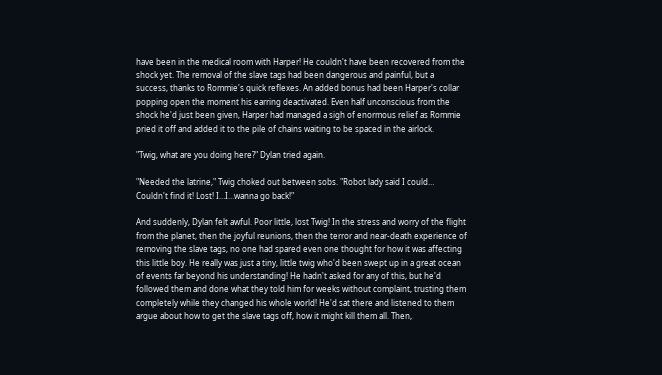have been in the medical room with Harper! He couldn't have been recovered from the shock yet. The removal of the slave tags had been dangerous and painful, but a success, thanks to Rommie's quick reflexes. An added bonus had been Harper's collar popping open the moment his earring deactivated. Even half unconscious from the shock he'd just been given, Harper had managed a sigh of enormous relief as Rommie pried it off and added it to the pile of chains waiting to be spaced in the airlock.

"Twig, what are you doing here?" Dylan tried again.

"Needed the latrine," Twig choked out between sobs. "Robot lady said I could… Couldn't find it! Lost! I…I…wanna go back!"

And suddenly, Dylan felt awful. Poor little, lost Twig! In the stress and worry of the flight from the planet, then the joyful reunions, then the terror and near-death experience of removing the slave tags, no one had spared even one thought for how it was affecting this little boy. He really was just a tiny, little twig who'd been swept up in a great ocean of events far beyond his understanding! He hadn't asked for any of this, but he'd followed them and done what they told him for weeks without complaint, trusting them completely while they changed his whole world! He'd sat there and listened to them argue about how to get the slave tags off, how it might kill them all. Then,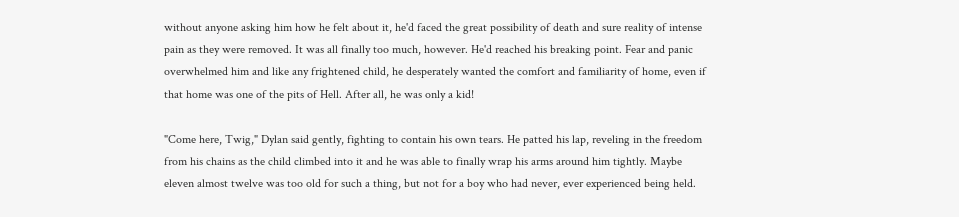without anyone asking him how he felt about it, he'd faced the great possibility of death and sure reality of intense pain as they were removed. It was all finally too much, however. He'd reached his breaking point. Fear and panic overwhelmed him and like any frightened child, he desperately wanted the comfort and familiarity of home, even if that home was one of the pits of Hell. After all, he was only a kid!

"Come here, Twig," Dylan said gently, fighting to contain his own tears. He patted his lap, reveling in the freedom from his chains as the child climbed into it and he was able to finally wrap his arms around him tightly. Maybe eleven almost twelve was too old for such a thing, but not for a boy who had never, ever experienced being held.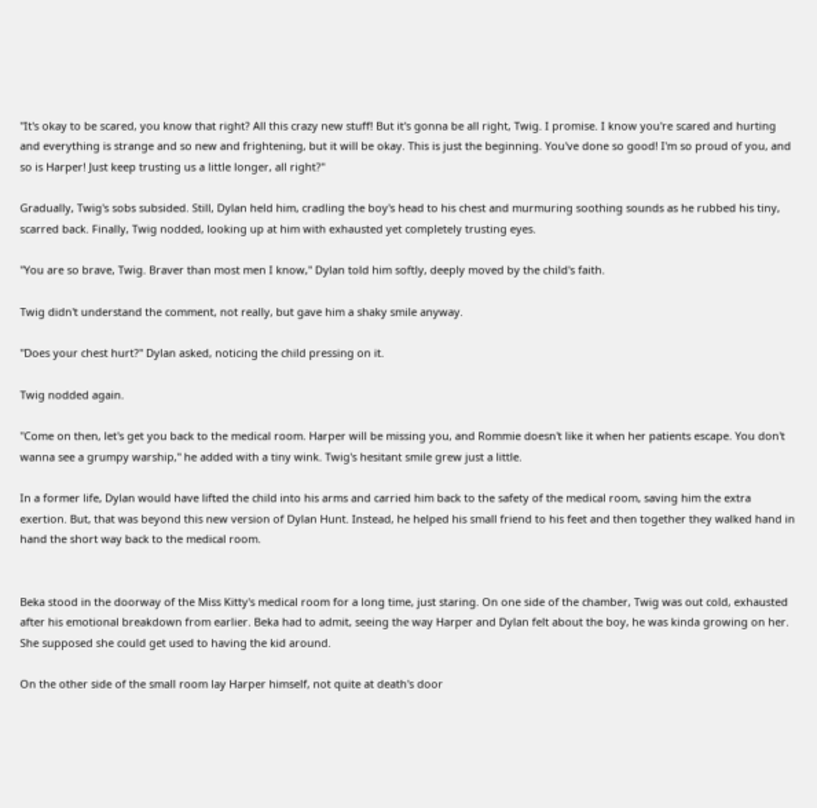"It's okay to be scared, you know that right? All this crazy new stuff! But it's gonna be all right, Twig. I promise. I know you're scared and hurting and everything is strange and so new and frightening, but it will be okay. This is just the beginning. You've done so good! I'm so proud of you, and so is Harper! Just keep trusting us a little longer, all right?"

Gradually, Twig's sobs subsided. Still, Dylan held him, cradling the boy's head to his chest and murmuring soothing sounds as he rubbed his tiny, scarred back. Finally, Twig nodded, looking up at him with exhausted yet completely trusting eyes.

"You are so brave, Twig. Braver than most men I know," Dylan told him softly, deeply moved by the child's faith.

Twig didn't understand the comment, not really, but gave him a shaky smile anyway.

"Does your chest hurt?" Dylan asked, noticing the child pressing on it.

Twig nodded again.

"Come on then, let's get you back to the medical room. Harper will be missing you, and Rommie doesn't like it when her patients escape. You don't wanna see a grumpy warship," he added with a tiny wink. Twig's hesitant smile grew just a little.

In a former life, Dylan would have lifted the child into his arms and carried him back to the safety of the medical room, saving him the extra exertion. But, that was beyond this new version of Dylan Hunt. Instead, he helped his small friend to his feet and then together they walked hand in hand the short way back to the medical room.


Beka stood in the doorway of the Miss Kitty's medical room for a long time, just staring. On one side of the chamber, Twig was out cold, exhausted after his emotional breakdown from earlier. Beka had to admit, seeing the way Harper and Dylan felt about the boy, he was kinda growing on her. She supposed she could get used to having the kid around.

On the other side of the small room lay Harper himself, not quite at death's door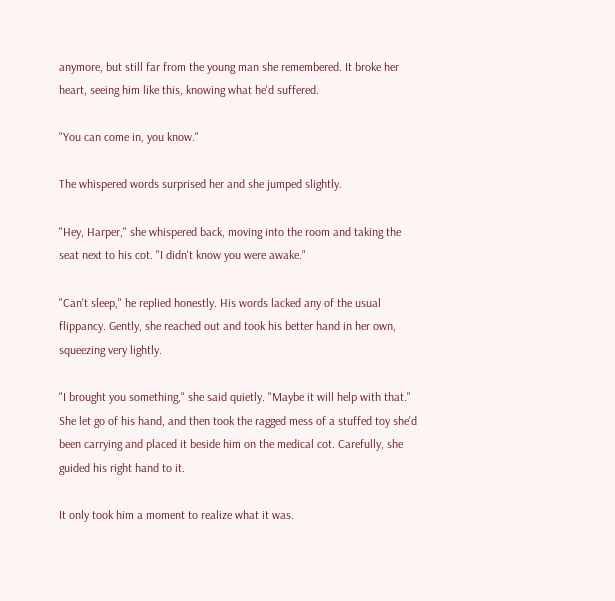anymore, but still far from the young man she remembered. It broke her heart, seeing him like this, knowing what he'd suffered.

"You can come in, you know."

The whispered words surprised her and she jumped slightly.

"Hey, Harper," she whispered back, moving into the room and taking the seat next to his cot. "I didn't know you were awake."

"Can't sleep," he replied honestly. His words lacked any of the usual flippancy. Gently, she reached out and took his better hand in her own, squeezing very lightly.

"I brought you something," she said quietly. "Maybe it will help with that." She let go of his hand, and then took the ragged mess of a stuffed toy she'd been carrying and placed it beside him on the medical cot. Carefully, she guided his right hand to it.

It only took him a moment to realize what it was.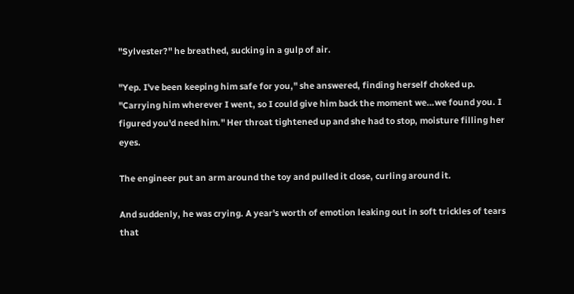"Sylvester?" he breathed, sucking in a gulp of air.

"Yep. I've been keeping him safe for you," she answered, finding herself choked up. "Carrying him wherever I went, so I could give him back the moment we…we found you. I figured you'd need him." Her throat tightened up and she had to stop, moisture filling her eyes.

The engineer put an arm around the toy and pulled it close, curling around it.

And suddenly, he was crying. A year's worth of emotion leaking out in soft trickles of tears that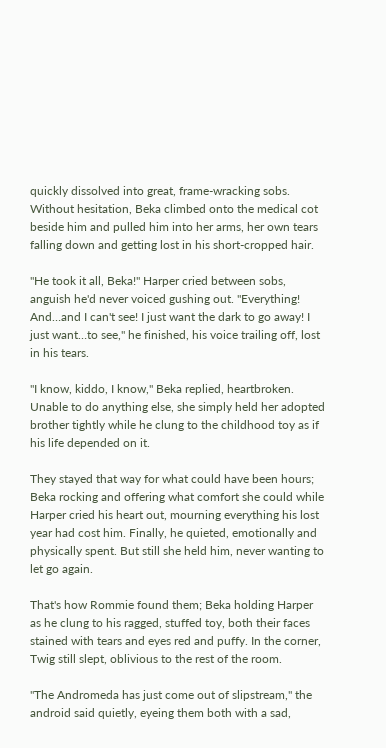quickly dissolved into great, frame-wracking sobs. Without hesitation, Beka climbed onto the medical cot beside him and pulled him into her arms, her own tears falling down and getting lost in his short-cropped hair.

"He took it all, Beka!" Harper cried between sobs, anguish he'd never voiced gushing out. "Everything! And…and I can't see! I just want the dark to go away! I just want…to see," he finished, his voice trailing off, lost in his tears.

"I know, kiddo, I know," Beka replied, heartbroken. Unable to do anything else, she simply held her adopted brother tightly while he clung to the childhood toy as if his life depended on it.

They stayed that way for what could have been hours; Beka rocking and offering what comfort she could while Harper cried his heart out, mourning everything his lost year had cost him. Finally, he quieted, emotionally and physically spent. But still she held him, never wanting to let go again.

That's how Rommie found them; Beka holding Harper as he clung to his ragged, stuffed toy, both their faces stained with tears and eyes red and puffy. In the corner, Twig still slept, oblivious to the rest of the room.

"The Andromeda has just come out of slipstream," the android said quietly, eyeing them both with a sad,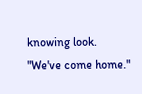knowing look. "We've come home."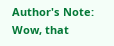Author's Note: Wow, that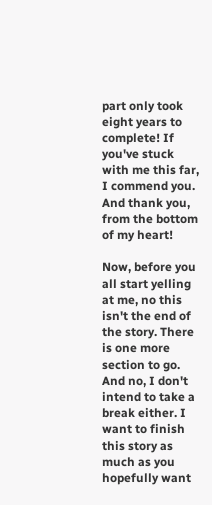part only took eight years to complete! If you've stuck with me this far, I commend you. And thank you, from the bottom of my heart!

Now, before you all start yelling at me, no this isn't the end of the story. There is one more section to go. And no, I don't intend to take a break either. I want to finish this story as much as you hopefully want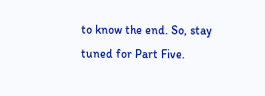to know the end. So, stay tuned for Part Five.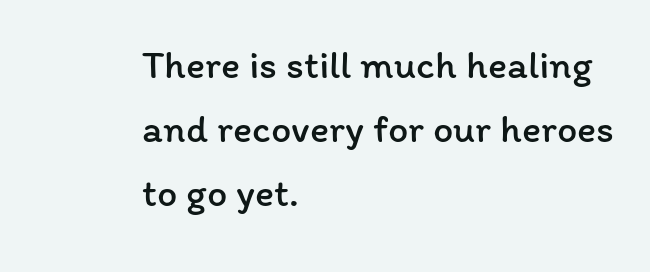There is still much healing and recovery for our heroes to go yet.